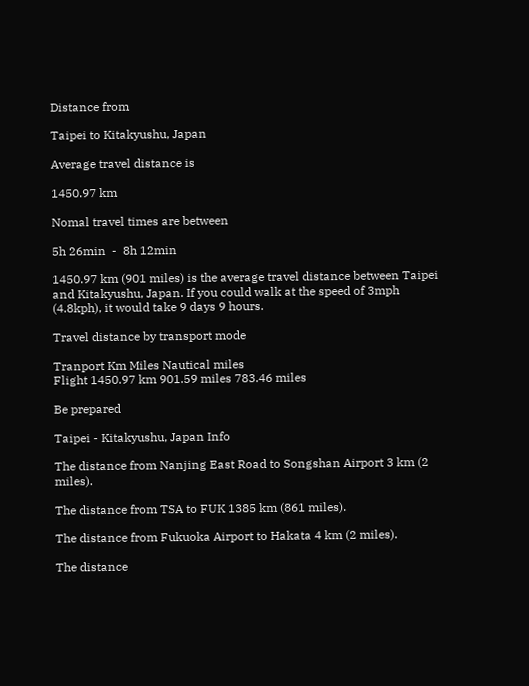Distance from

Taipei to Kitakyushu, Japan

Average travel distance is

1450.97 km

Nomal travel times are between

5h 26min  -  8h 12min

1450.97 km (901 miles) is the average travel distance between Taipei and Kitakyushu, Japan. If you could walk at the speed of 3mph (4.8kph), it would take 9 days 9 hours.

Travel distance by transport mode

Tranport Km Miles Nautical miles
Flight 1450.97 km 901.59 miles 783.46 miles

Be prepared

Taipei - Kitakyushu, Japan Info

The distance from Nanjing East Road to Songshan Airport 3 km (2 miles).

The distance from TSA to FUK 1385 km (861 miles).

The distance from Fukuoka Airport to Hakata 4 km (2 miles).

The distance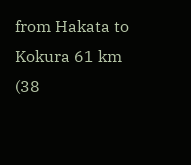from Hakata to Kokura 61 km (38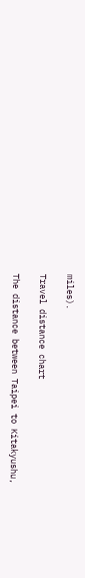miles).

Travel distance chart

The distance between Taipei to Kitakyushu,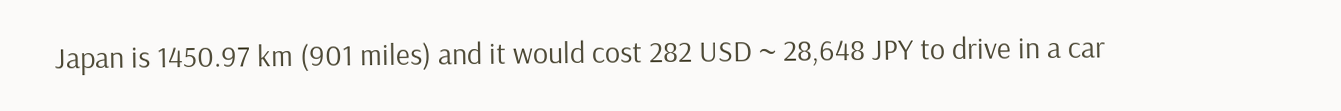Japan is 1450.97 km (901 miles) and it would cost 282 USD ~ 28,648 JPY to drive in a car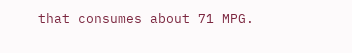that consumes about 71 MPG.